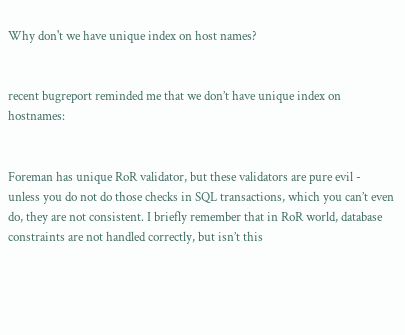Why don't we have unique index on host names?


recent bugreport reminded me that we don’t have unique index on hostnames:


Foreman has unique RoR validator, but these validators are pure evil - unless you do not do those checks in SQL transactions, which you can’t even do, they are not consistent. I briefly remember that in RoR world, database constraints are not handled correctly, but isn’t this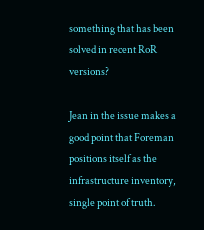something that has been solved in recent RoR versions?

Jean in the issue makes a good point that Foreman positions itself as the infrastructure inventory, single point of truth.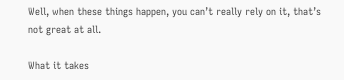Well, when these things happen, you can’t really rely on it, that’s not great at all.

What it takes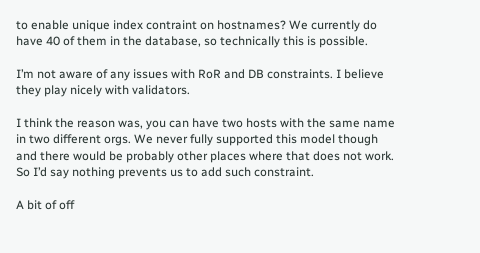to enable unique index contraint on hostnames? We currently do have 40 of them in the database, so technically this is possible.

I’m not aware of any issues with RoR and DB constraints. I believe they play nicely with validators.

I think the reason was, you can have two hosts with the same name in two different orgs. We never fully supported this model though and there would be probably other places where that does not work. So I’d say nothing prevents us to add such constraint.

A bit of off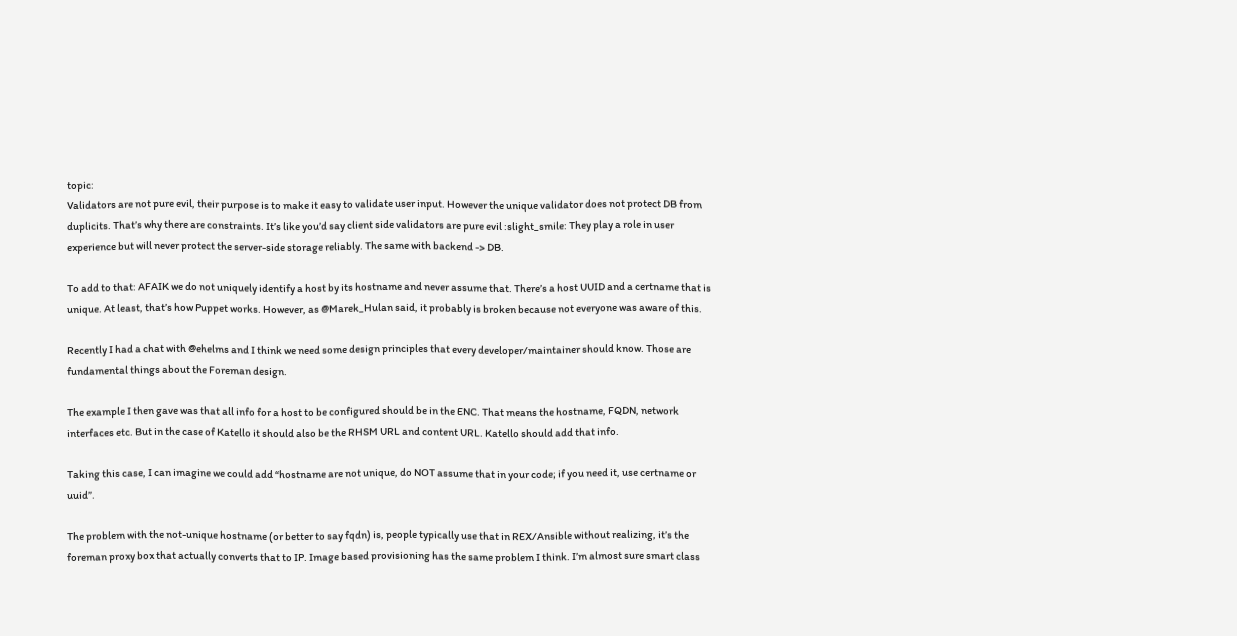topic:
Validators are not pure evil, their purpose is to make it easy to validate user input. However the unique validator does not protect DB from duplicits. That’s why there are constraints. It’s like you’d say client side validators are pure evil :slight_smile: They play a role in user experience but will never protect the server-side storage reliably. The same with backend -> DB.

To add to that: AFAIK we do not uniquely identify a host by its hostname and never assume that. There’s a host UUID and a certname that is unique. At least, that’s how Puppet works. However, as @Marek_Hulan said, it probably is broken because not everyone was aware of this.

Recently I had a chat with @ehelms and I think we need some design principles that every developer/maintainer should know. Those are fundamental things about the Foreman design.

The example I then gave was that all info for a host to be configured should be in the ENC. That means the hostname, FQDN, network interfaces etc. But in the case of Katello it should also be the RHSM URL and content URL. Katello should add that info.

Taking this case, I can imagine we could add “hostname are not unique, do NOT assume that in your code; if you need it, use certname or uuid”.

The problem with the not-unique hostname (or better to say fqdn) is, people typically use that in REX/Ansible without realizing, it’s the foreman proxy box that actually converts that to IP. Image based provisioning has the same problem I think. I’m almost sure smart class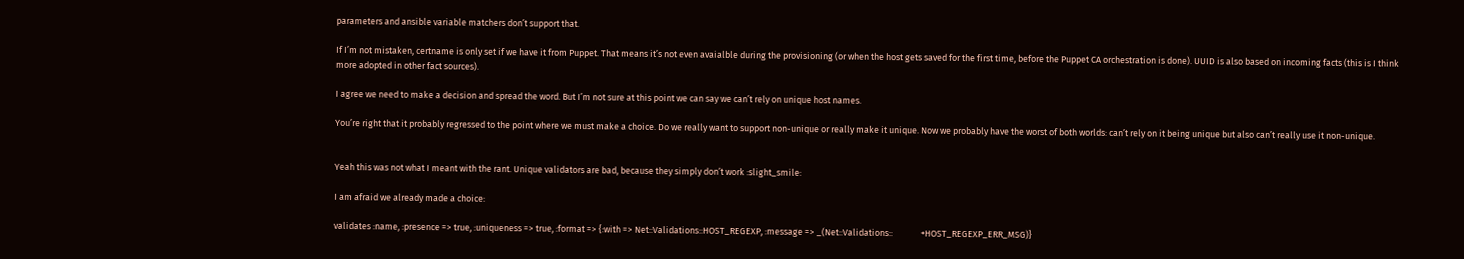parameters and ansible variable matchers don’t support that.

If I’m not mistaken, certname is only set if we have it from Puppet. That means it’s not even avaialble during the provisioning (or when the host gets saved for the first time, before the Puppet CA orchestration is done). UUID is also based on incoming facts (this is I think more adopted in other fact sources).

I agree we need to make a decision and spread the word. But I’m not sure at this point we can say we can’t rely on unique host names.

You’re right that it probably regressed to the point where we must make a choice. Do we really want to support non-unique or really make it unique. Now we probably have the worst of both worlds: can’t rely on it being unique but also can’t really use it non-unique.


Yeah this was not what I meant with the rant. Unique validators are bad, because they simply don’t work :slight_smile:

I am afraid we already made a choice:

validates :name, :presence => true, :uniqueness => true, :format => {:with => Net::Validations::HOST_REGEXP, :message => _(Net::Validations::              +HOST_REGEXP_ERR_MSG)}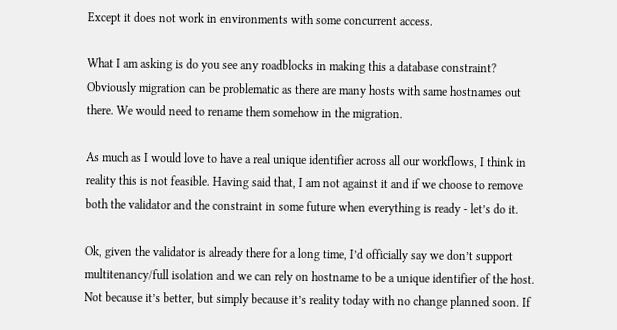Except it does not work in environments with some concurrent access.

What I am asking is do you see any roadblocks in making this a database constraint? Obviously migration can be problematic as there are many hosts with same hostnames out there. We would need to rename them somehow in the migration.

As much as I would love to have a real unique identifier across all our workflows, I think in reality this is not feasible. Having said that, I am not against it and if we choose to remove both the validator and the constraint in some future when everything is ready - let’s do it.

Ok, given the validator is already there for a long time, I’d officially say we don’t support multitenancy/full isolation and we can rely on hostname to be a unique identifier of the host. Not because it’s better, but simply because it’s reality today with no change planned soon. If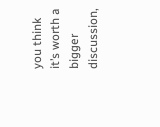you think it’s worth a bigger discussion,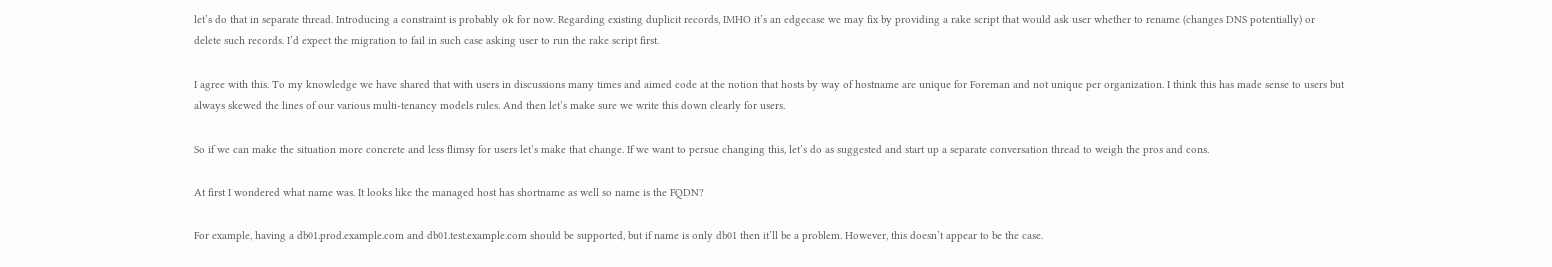let’s do that in separate thread. Introducing a constraint is probably ok for now. Regarding existing duplicit records, IMHO it’s an edgecase we may fix by providing a rake script that would ask user whether to rename (changes DNS potentially) or delete such records. I’d expect the migration to fail in such case asking user to run the rake script first.

I agree with this. To my knowledge we have shared that with users in discussions many times and aimed code at the notion that hosts by way of hostname are unique for Foreman and not unique per organization. I think this has made sense to users but always skewed the lines of our various multi-tenancy models rules. And then let’s make sure we write this down clearly for users.

So if we can make the situation more concrete and less flimsy for users let’s make that change. If we want to persue changing this, let’s do as suggested and start up a separate conversation thread to weigh the pros and cons.

At first I wondered what name was. It looks like the managed host has shortname as well so name is the FQDN?

For example, having a db01.prod.example.com and db01.test.example.com should be supported, but if name is only db01 then it’ll be a problem. However, this doesn’t appear to be the case.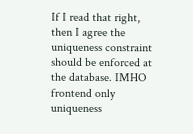If I read that right, then I agree the uniqueness constraint should be enforced at the database. IMHO frontend only uniqueness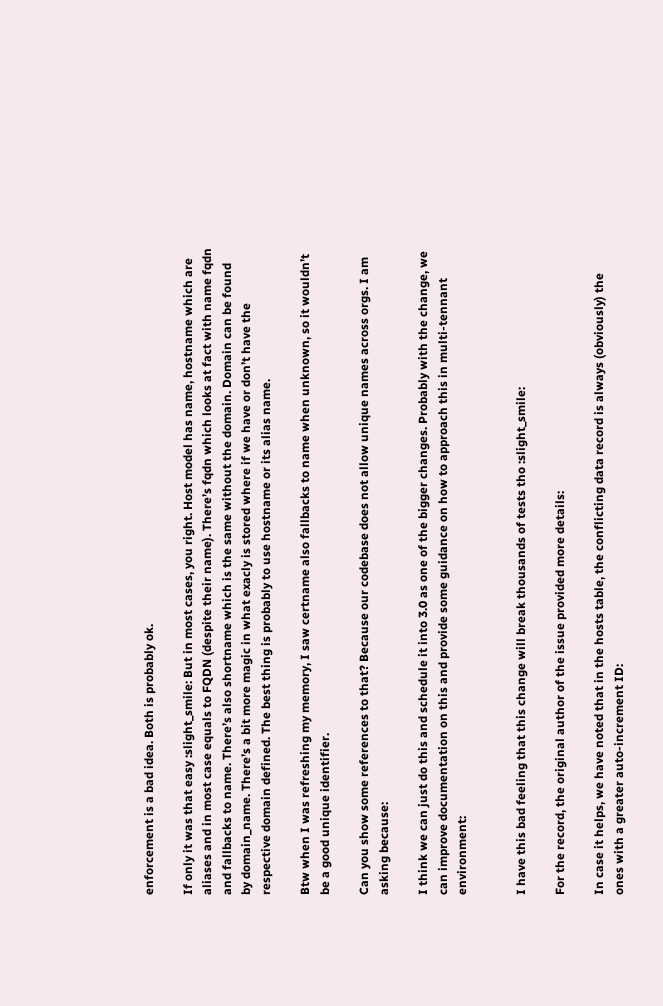enforcement is a bad idea. Both is probably ok.

If only it was that easy :slight_smile: But in most cases, you right. Host model has name, hostname which are aliases and in most case equals to FQDN (despite their name). There’s fqdn which looks at fact with name fqdn and fallbacks to name. There’s also shortname which is the same without the domain. Domain can be found by domain_name. There’s a bit more magic in what exacly is stored where if we have or don’t have the respective domain defined. The best thing is probably to use hostname or its alias name.

Btw when I was refreshing my memory, I saw certname also fallbacks to name when unknown, so it wouldn’t be a good unique identifier.

Can you show some references to that? Because our codebase does not allow unique names across orgs. I am asking because:

I think we can just do this and schedule it into 3.0 as one of the bigger changes. Probably with the change, we can improve documentation on this and provide some guidance on how to approach this in multi-tennant environment:


I have this bad feeling that this change will break thousands of tests tho :slight_smile:

For the record, the original author of the issue provided more details:

In case it helps, we have noted that in the hosts table, the conflicting data record is always (obviously) the ones with a greater auto-increment ID: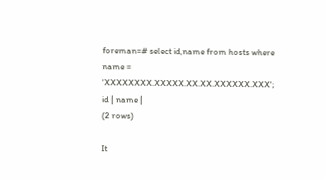foreman=# select id,name from hosts where name = 'XXXXXXXX.XXXXX.XX.XX.XXXXXX.XXX';
id | name |
(2 rows)

It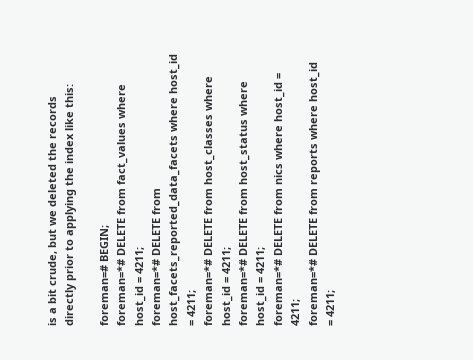is a bit crude, but we deleted the records directly prior to applying the index like this:

foreman=# BEGIN;
foreman=*# DELETE from fact_values where host_id = 4211;
foreman=*# DELETE from host_facets_reported_data_facets where host_id = 4211;
foreman=*# DELETE from host_classes where host_id = 4211;
foreman=*# DELETE from host_status where host_id = 4211;
foreman=*# DELETE from nics where host_id = 4211;
foreman=*# DELETE from reports where host_id = 4211;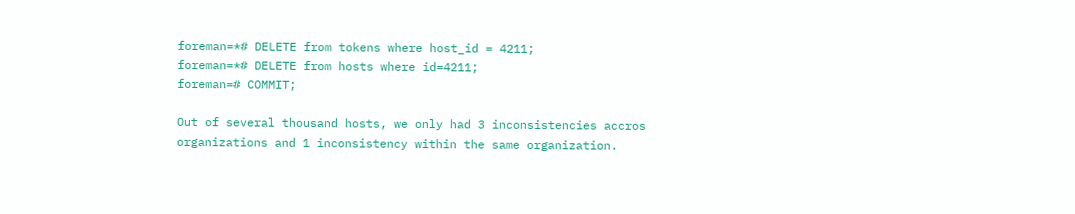foreman=*# DELETE from tokens where host_id = 4211;
foreman=*# DELETE from hosts where id=4211;
foreman=# COMMIT;

Out of several thousand hosts, we only had 3 inconsistencies accros organizations and 1 inconsistency within the same organization.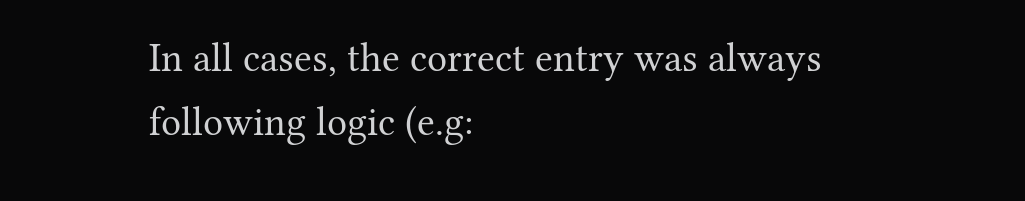In all cases, the correct entry was always following logic (e.g: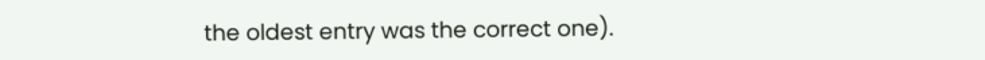the oldest entry was the correct one).